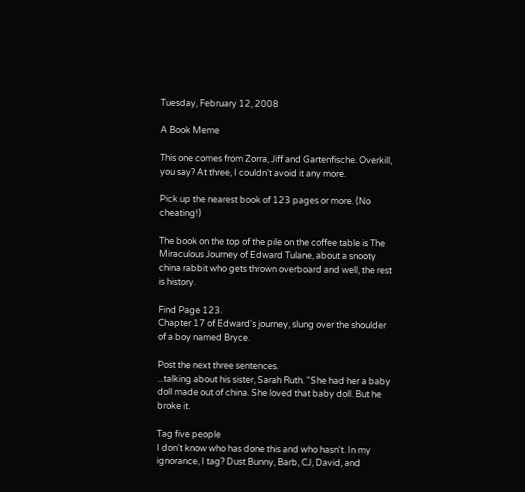Tuesday, February 12, 2008

A Book Meme

This one comes from Zorra, Jiff and Gartenfische. Overkill, you say? At three, I couldn't avoid it any more.

Pick up the nearest book of 123 pages or more. (No cheating!)

The book on the top of the pile on the coffee table is The Miraculous Journey of Edward Tulane, about a snooty china rabbit who gets thrown overboard and well, the rest is history.

Find Page 123.
Chapter 17 of Edward's journey, slung over the shoulder of a boy named Bryce.

Post the next three sentences.
...talking about his sister, Sarah Ruth. "She had her a baby doll made out of china. She loved that baby doll. But he broke it.

Tag five people
I don't know who has done this and who hasn't. In my ignorance, I tag? Dust Bunny, Barb, CJ, David, and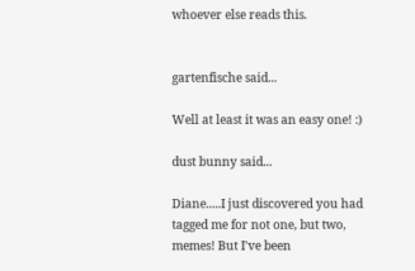whoever else reads this.


gartenfische said...

Well at least it was an easy one! :)

dust bunny said...

Diane.....I just discovered you had tagged me for not one, but two, memes! But I've been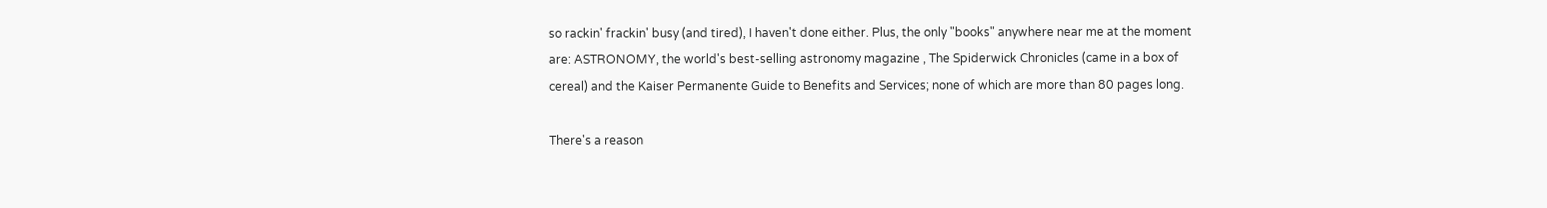so rackin' frackin' busy (and tired), I haven't done either. Plus, the only "books" anywhere near me at the moment are: ASTRONOMY, the world's best-selling astronomy magazine , The Spiderwick Chronicles (came in a box of cereal) and the Kaiser Permanente Guide to Benefits and Services; none of which are more than 80 pages long.

There's a reason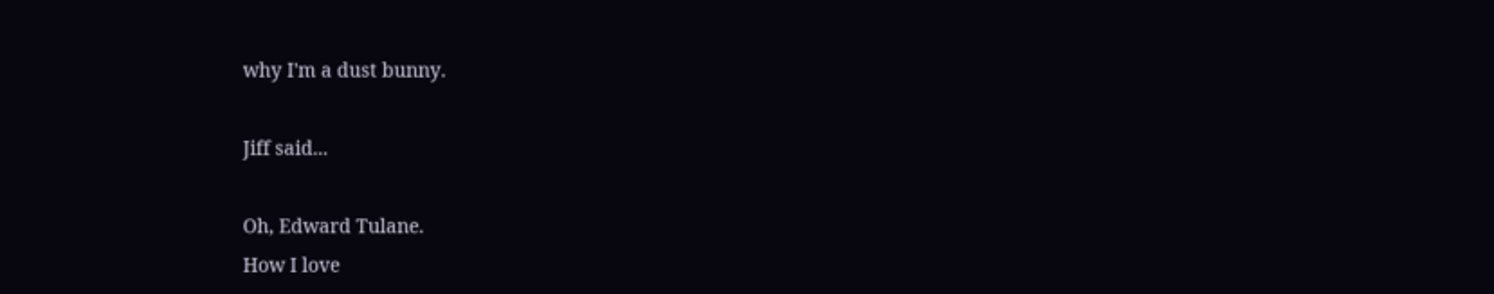why I'm a dust bunny.

Jiff said...

Oh, Edward Tulane.
How I love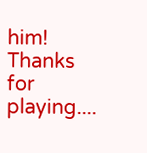him!
Thanks for playing....